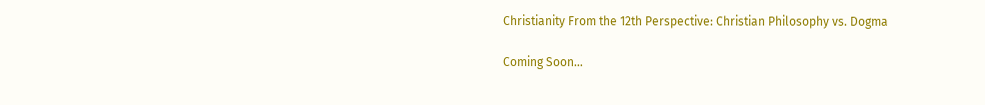Christianity From the 12th Perspective: Christian Philosophy vs. Dogma

Coming Soon…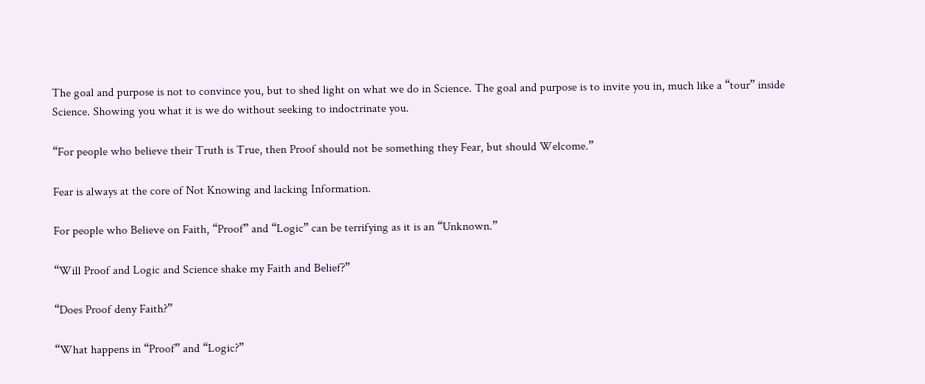The goal and purpose is not to convince you, but to shed light on what we do in Science. The goal and purpose is to invite you in, much like a “tour” inside Science. Showing you what it is we do without seeking to indoctrinate you.

“For people who believe their Truth is True, then Proof should not be something they Fear, but should Welcome.”

Fear is always at the core of Not Knowing and lacking Information.

For people who Believe on Faith, “Proof” and “Logic” can be terrifying as it is an “Unknown.”

“Will Proof and Logic and Science shake my Faith and Belief?”

“Does Proof deny Faith?”

“What happens in “Proof” and “Logic?”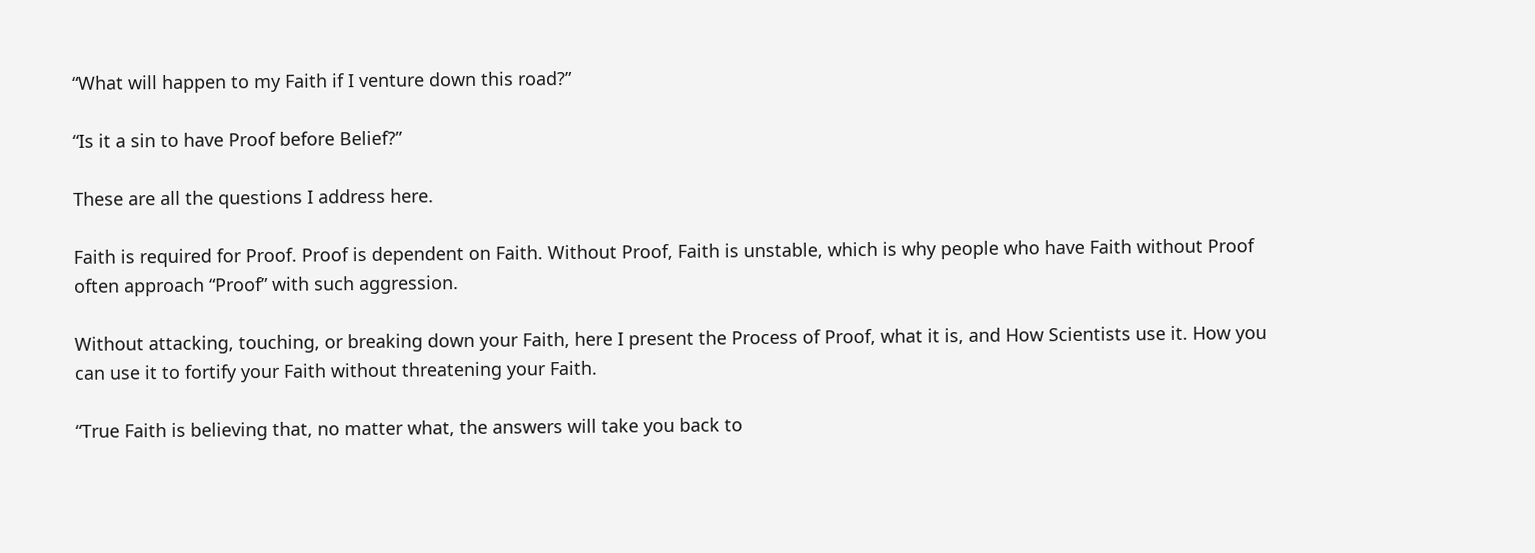“What will happen to my Faith if I venture down this road?”

“Is it a sin to have Proof before Belief?”

These are all the questions I address here.

Faith is required for Proof. Proof is dependent on Faith. Without Proof, Faith is unstable, which is why people who have Faith without Proof often approach “Proof” with such aggression.

Without attacking, touching, or breaking down your Faith, here I present the Process of Proof, what it is, and How Scientists use it. How you can use it to fortify your Faith without threatening your Faith.

“True Faith is believing that, no matter what, the answers will take you back to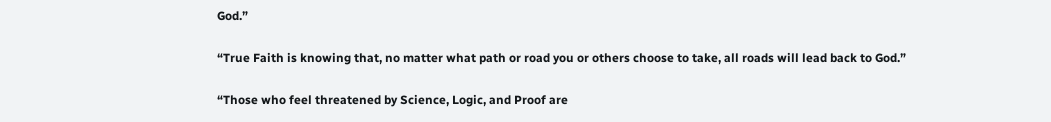God.”

“True Faith is knowing that, no matter what path or road you or others choose to take, all roads will lead back to God.”

“Those who feel threatened by Science, Logic, and Proof are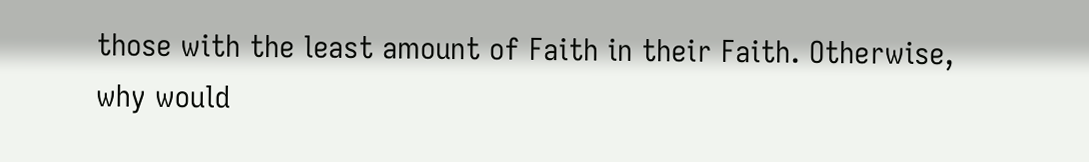those with the least amount of Faith in their Faith. Otherwise, why would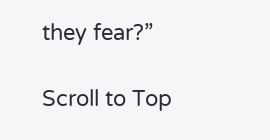they fear?”

Scroll to Top